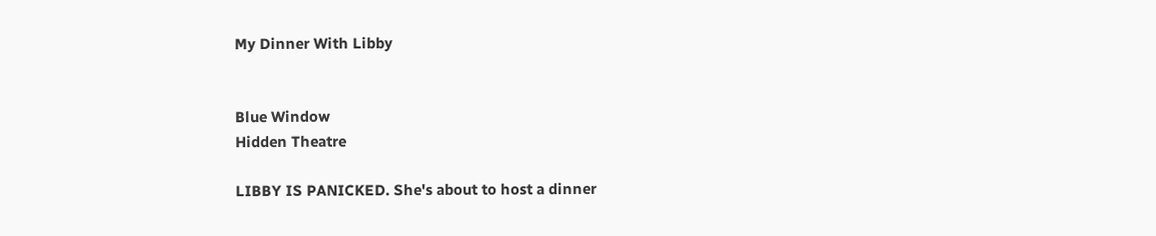My Dinner With Libby


Blue Window
Hidden Theatre

LIBBY IS PANICKED. She's about to host a dinner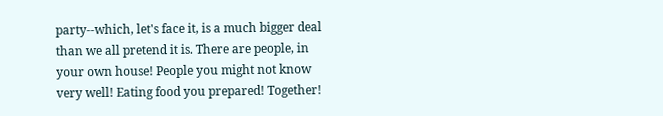party--which, let's face it, is a much bigger deal than we all pretend it is. There are people, in your own house! People you might not know very well! Eating food you prepared! Together!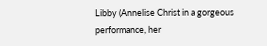Libby (Annelise Christ in a gorgeous performance, her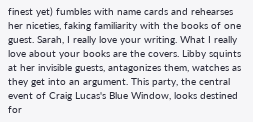finest yet) fumbles with name cards and rehearses her niceties, faking familiarity with the books of one guest. Sarah, I really love your writing. What I really love about your books are the covers. Libby squints at her invisible guests, antagonizes them, watches as they get into an argument. This party, the central event of Craig Lucas's Blue Window, looks destined for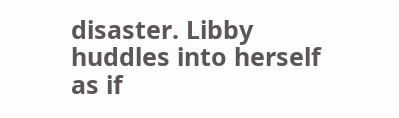disaster. Libby huddles into herself as if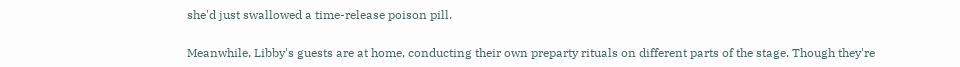she'd just swallowed a time-release poison pill.

Meanwhile, Libby's guests are at home, conducting their own preparty rituals on different parts of the stage. Though they're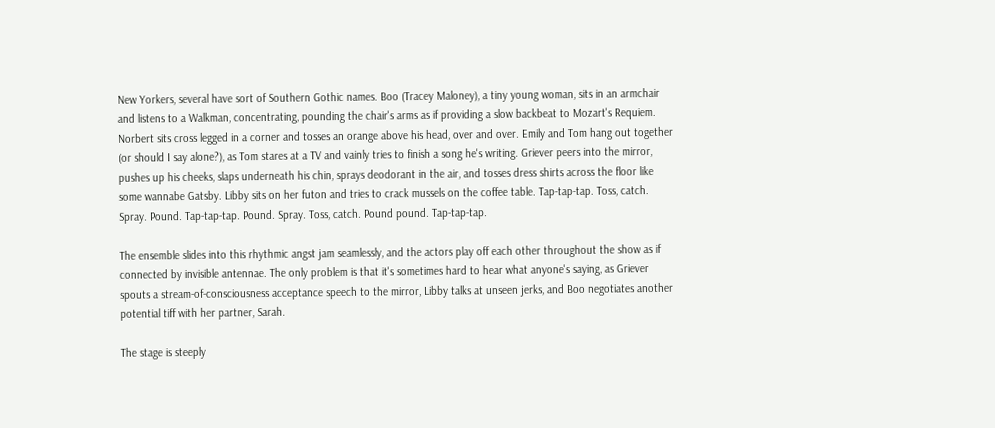New Yorkers, several have sort of Southern Gothic names. Boo (Tracey Maloney), a tiny young woman, sits in an armchair and listens to a Walkman, concentrating, pounding the chair's arms as if providing a slow backbeat to Mozart's Requiem. Norbert sits cross legged in a corner and tosses an orange above his head, over and over. Emily and Tom hang out together (or should I say alone?), as Tom stares at a TV and vainly tries to finish a song he's writing. Griever peers into the mirror, pushes up his cheeks, slaps underneath his chin, sprays deodorant in the air, and tosses dress shirts across the floor like some wannabe Gatsby. Libby sits on her futon and tries to crack mussels on the coffee table. Tap-tap-tap. Toss, catch. Spray. Pound. Tap-tap-tap. Pound. Spray. Toss, catch. Pound pound. Tap-tap-tap.

The ensemble slides into this rhythmic angst jam seamlessly, and the actors play off each other throughout the show as if connected by invisible antennae. The only problem is that it's sometimes hard to hear what anyone's saying, as Griever spouts a stream-of-consciousness acceptance speech to the mirror, Libby talks at unseen jerks, and Boo negotiates another potential tiff with her partner, Sarah.

The stage is steeply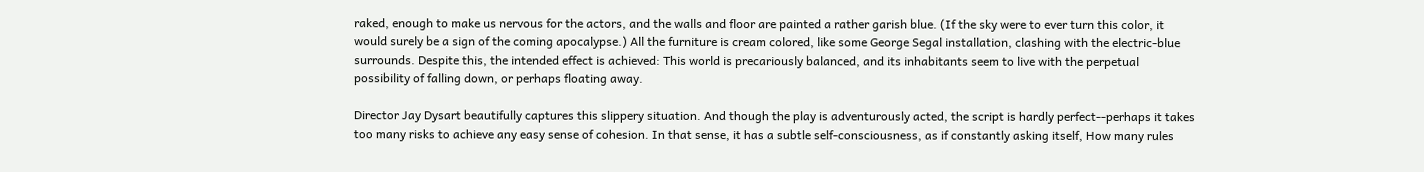raked, enough to make us nervous for the actors, and the walls and floor are painted a rather garish blue. (If the sky were to ever turn this color, it would surely be a sign of the coming apocalypse.) All the furniture is cream colored, like some George Segal installation, clashing with the electric-blue surrounds. Despite this, the intended effect is achieved: This world is precariously balanced, and its inhabitants seem to live with the perpetual possibility of falling down, or perhaps floating away.

Director Jay Dysart beautifully captures this slippery situation. And though the play is adventurously acted, the script is hardly perfect--perhaps it takes too many risks to achieve any easy sense of cohesion. In that sense, it has a subtle self-consciousness, as if constantly asking itself, How many rules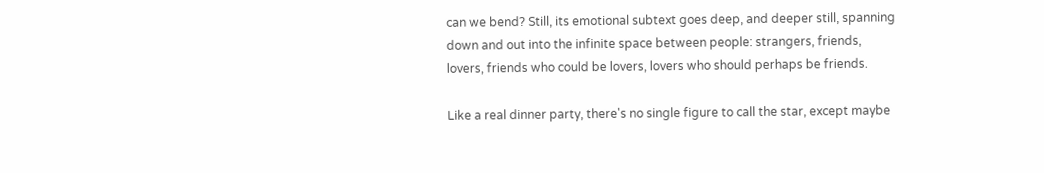can we bend? Still, its emotional subtext goes deep, and deeper still, spanning down and out into the infinite space between people: strangers, friends, lovers, friends who could be lovers, lovers who should perhaps be friends.

Like a real dinner party, there's no single figure to call the star, except maybe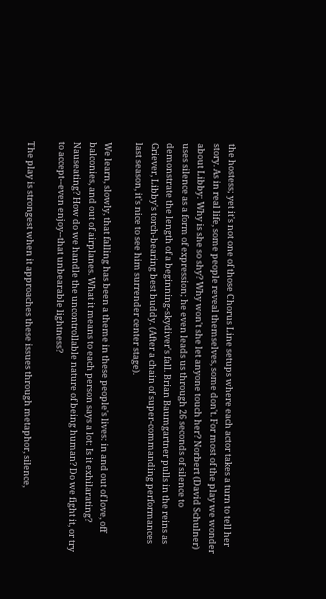the hostess; yet it's not one of those Chorus Line setups where each actor takes a turn to tell her story. As in real life, some people reveal themselves, some don't. For most of the play we wonder about Libby: Why is she so shy? Why won't she let anyone touch her? Norbert (David Schulner) uses silence as a form of expression; he even leads us through 26 seconds of silence to demonstrate the length of a beginning-skydiver's fall. Brian Baumgartner pulls in the reins as Griever, Libby's torch-bearing best buddy. (After a chain of super-commanding performances last season, it's nice to see him surrender center stage).

We learn, slowly, that falling has been a theme in these people's lives: in and out of love, off balconies, and out of airplanes. What it means to each person says a lot: Is it exhilarating? Nauseating? How do we handle the uncontrollable nature of being human? Do we fight it, or try to accept--even enjoy--that unbearable lightness?

The play is strongest when it approaches these issues through metaphor, silence,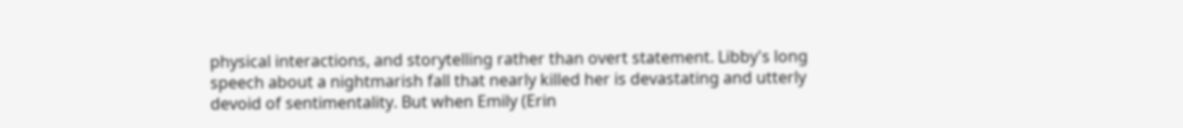physical interactions, and storytelling rather than overt statement. Libby's long speech about a nightmarish fall that nearly killed her is devastating and utterly devoid of sentimentality. But when Emily (Erin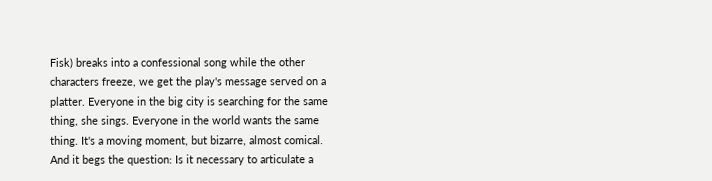Fisk) breaks into a confessional song while the other characters freeze, we get the play's message served on a platter. Everyone in the big city is searching for the same thing, she sings. Everyone in the world wants the same thing. It's a moving moment, but bizarre, almost comical. And it begs the question: Is it necessary to articulate a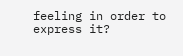feeling in order to express it?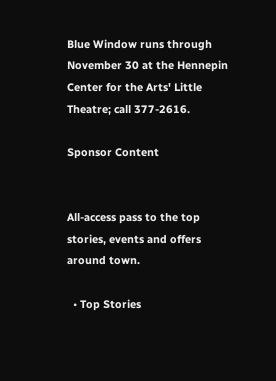Blue Window runs through November 30 at the Hennepin Center for the Arts' Little Theatre; call 377-2616.

Sponsor Content


All-access pass to the top stories, events and offers around town.

  • Top Stories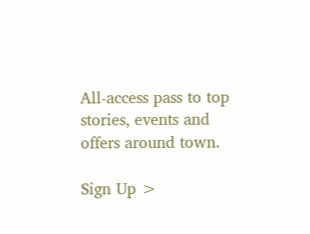All-access pass to top stories, events and offers around town.

Sign Up >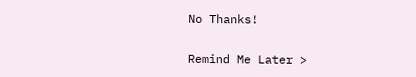No Thanks!

Remind Me Later >